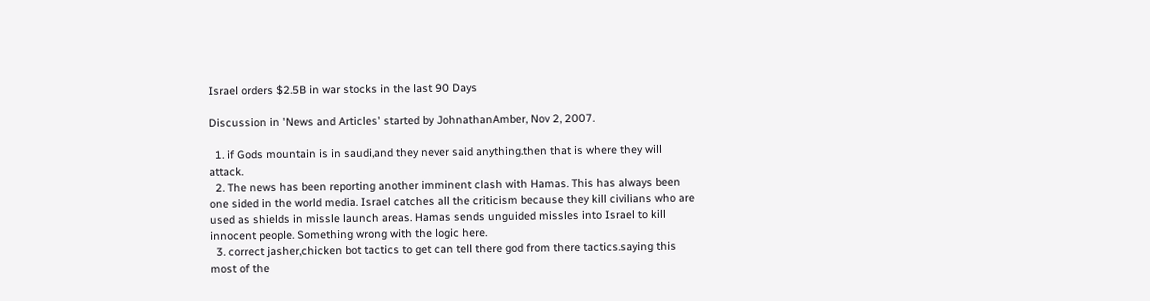Israel orders $2.5B in war stocks in the last 90 Days

Discussion in 'News and Articles' started by JohnathanAmber, Nov 2, 2007.

  1. if Gods mountain is in saudi,and they never said anything.then that is where they will attack.
  2. The news has been reporting another imminent clash with Hamas. This has always been one sided in the world media. Israel catches all the criticism because they kill civilians who are used as shields in missle launch areas. Hamas sends unguided missles into Israel to kill innocent people. Something wrong with the logic here.
  3. correct jasher,chicken bot tactics to get can tell there god from there tactics.saying this most of the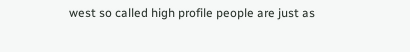west so called high profile people are just as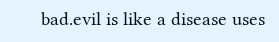bad.evil is like a disease uses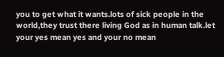you to get what it wants.lots of sick people in the world,they trust there living God as in human talk.let your yes mean yes and your no mean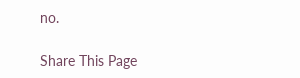no.

Share This Page